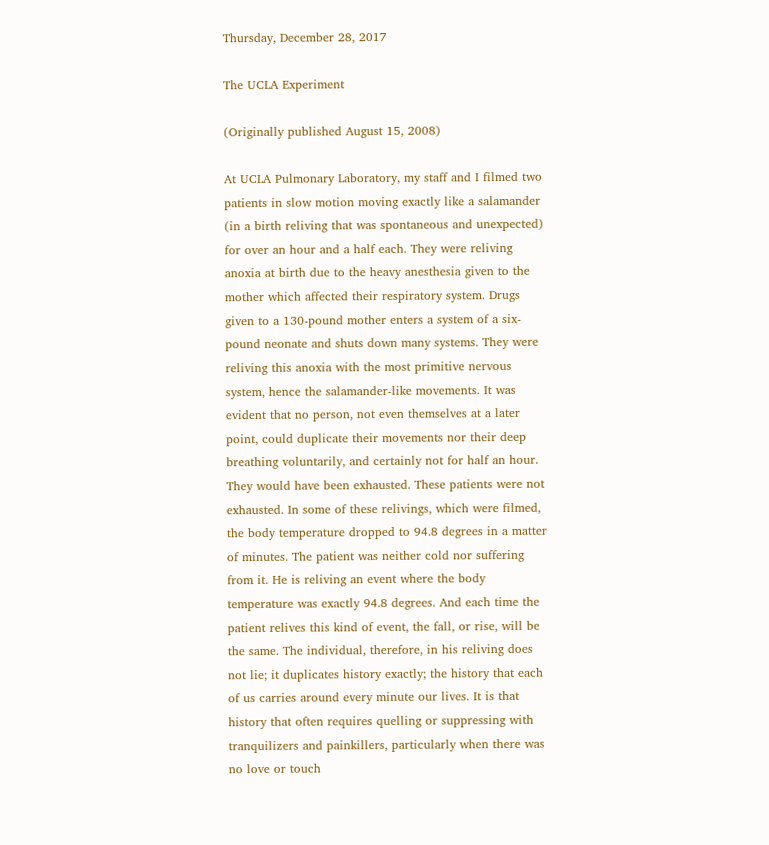Thursday, December 28, 2017

The UCLA Experiment

(Originally published August 15, 2008)

At UCLA Pulmonary Laboratory, my staff and I filmed two patients in slow motion moving exactly like a salamander (in a birth reliving that was spontaneous and unexpected) for over an hour and a half each. They were reliving anoxia at birth due to the heavy anesthesia given to the mother which affected their respiratory system. Drugs given to a 130-pound mother enters a system of a six-pound neonate and shuts down many systems. They were reliving this anoxia with the most primitive nervous system, hence the salamander-like movements. It was evident that no person, not even themselves at a later point, could duplicate their movements nor their deep breathing voluntarily, and certainly not for half an hour. They would have been exhausted. These patients were not exhausted. In some of these relivings, which were filmed, the body temperature dropped to 94.8 degrees in a matter of minutes. The patient was neither cold nor suffering from it. He is reliving an event where the body temperature was exactly 94.8 degrees. And each time the patient relives this kind of event, the fall, or rise, will be the same. The individual, therefore, in his reliving does not lie; it duplicates history exactly; the history that each of us carries around every minute our lives. It is that history that often requires quelling or suppressing with tranquilizers and painkillers, particularly when there was no love or touch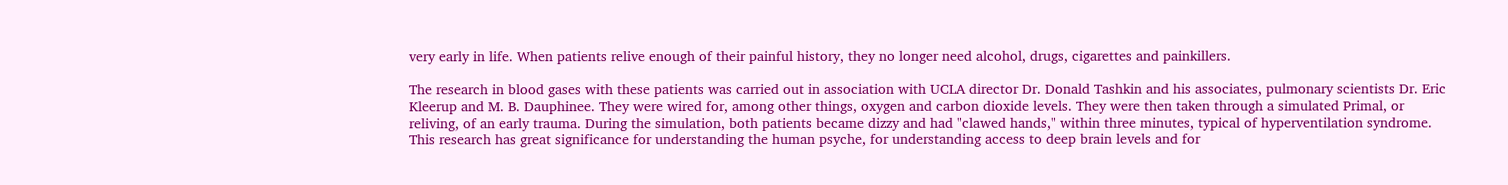very early in life. When patients relive enough of their painful history, they no longer need alcohol, drugs, cigarettes and painkillers.

The research in blood gases with these patients was carried out in association with UCLA director Dr. Donald Tashkin and his associates, pulmonary scientists Dr. Eric Kleerup and M. B. Dauphinee. They were wired for, among other things, oxygen and carbon dioxide levels. They were then taken through a simulated Primal, or reliving, of an early trauma. During the simulation, both patients became dizzy and had "clawed hands," within three minutes, typical of hyperventilation syndrome. This research has great significance for understanding the human psyche, for understanding access to deep brain levels and for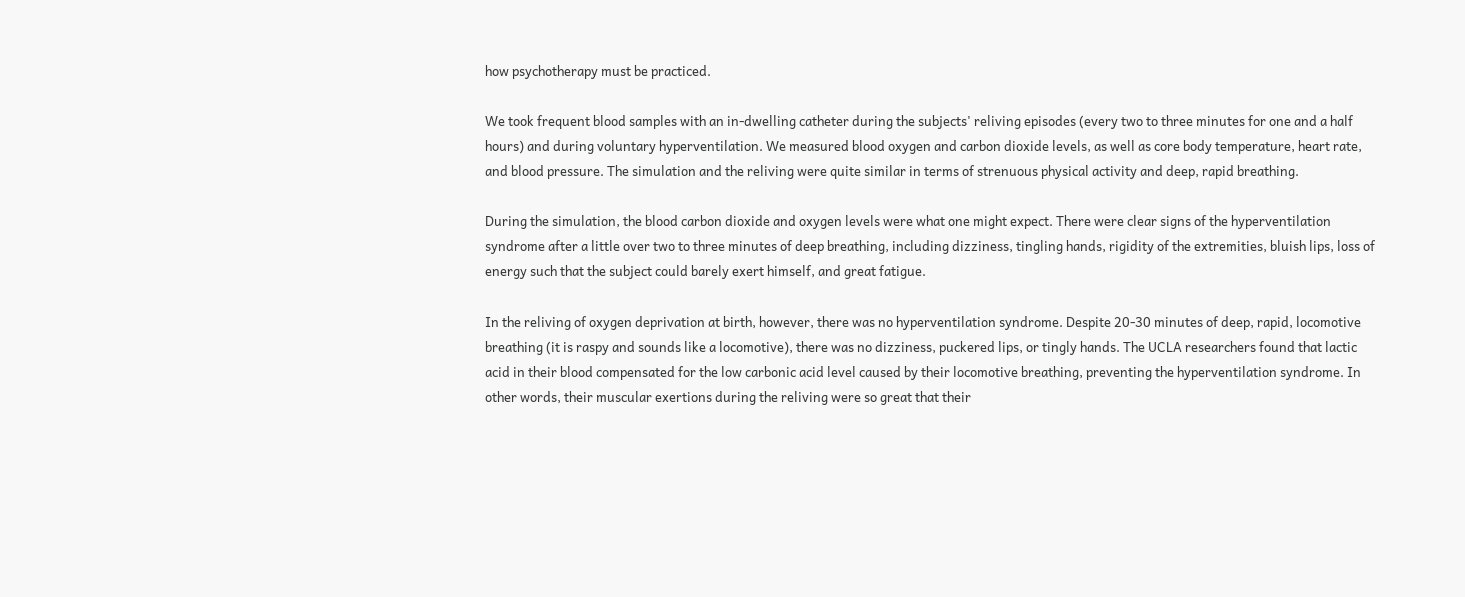how psychotherapy must be practiced.

We took frequent blood samples with an in-dwelling catheter during the subjects' reliving episodes (every two to three minutes for one and a half hours) and during voluntary hyperventilation. We measured blood oxygen and carbon dioxide levels, as well as core body temperature, heart rate, and blood pressure. The simulation and the reliving were quite similar in terms of strenuous physical activity and deep, rapid breathing.

During the simulation, the blood carbon dioxide and oxygen levels were what one might expect. There were clear signs of the hyperventilation syndrome after a little over two to three minutes of deep breathing, including dizziness, tingling hands, rigidity of the extremities, bluish lips, loss of energy such that the subject could barely exert himself, and great fatigue.

In the reliving of oxygen deprivation at birth, however, there was no hyperventilation syndrome. Despite 20-30 minutes of deep, rapid, locomotive breathing (it is raspy and sounds like a locomotive), there was no dizziness, puckered lips, or tingly hands. The UCLA researchers found that lactic acid in their blood compensated for the low carbonic acid level caused by their locomotive breathing, preventing the hyperventilation syndrome. In other words, their muscular exertions during the reliving were so great that their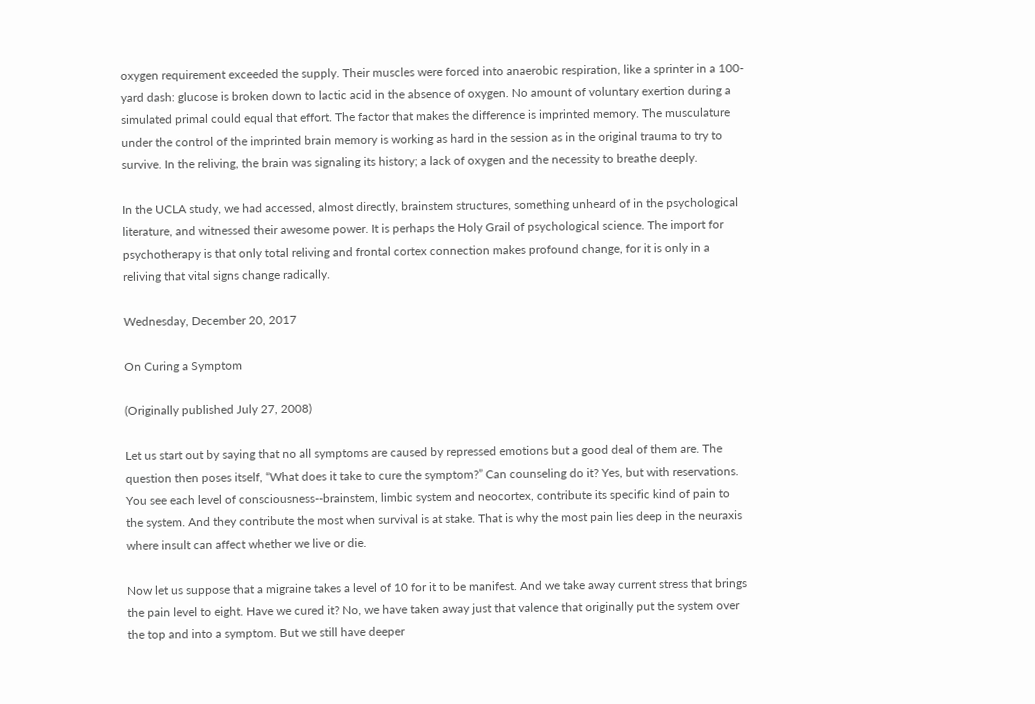oxygen requirement exceeded the supply. Their muscles were forced into anaerobic respiration, like a sprinter in a 100-yard dash: glucose is broken down to lactic acid in the absence of oxygen. No amount of voluntary exertion during a simulated primal could equal that effort. The factor that makes the difference is imprinted memory. The musculature under the control of the imprinted brain memory is working as hard in the session as in the original trauma to try to survive. In the reliving, the brain was signaling its history; a lack of oxygen and the necessity to breathe deeply.

In the UCLA study, we had accessed, almost directly, brainstem structures, something unheard of in the psychological literature, and witnessed their awesome power. It is perhaps the Holy Grail of psychological science. The import for psychotherapy is that only total reliving and frontal cortex connection makes profound change, for it is only in a reliving that vital signs change radically.

Wednesday, December 20, 2017

On Curing a Symptom

(Originally published July 27, 2008)

Let us start out by saying that no all symptoms are caused by repressed emotions but a good deal of them are. The question then poses itself, “What does it take to cure the symptom?” Can counseling do it? Yes, but with reservations. You see each level of consciousness--brainstem, limbic system and neocortex, contribute its specific kind of pain to the system. And they contribute the most when survival is at stake. That is why the most pain lies deep in the neuraxis where insult can affect whether we live or die.

Now let us suppose that a migraine takes a level of 10 for it to be manifest. And we take away current stress that brings the pain level to eight. Have we cured it? No, we have taken away just that valence that originally put the system over the top and into a symptom. But we still have deeper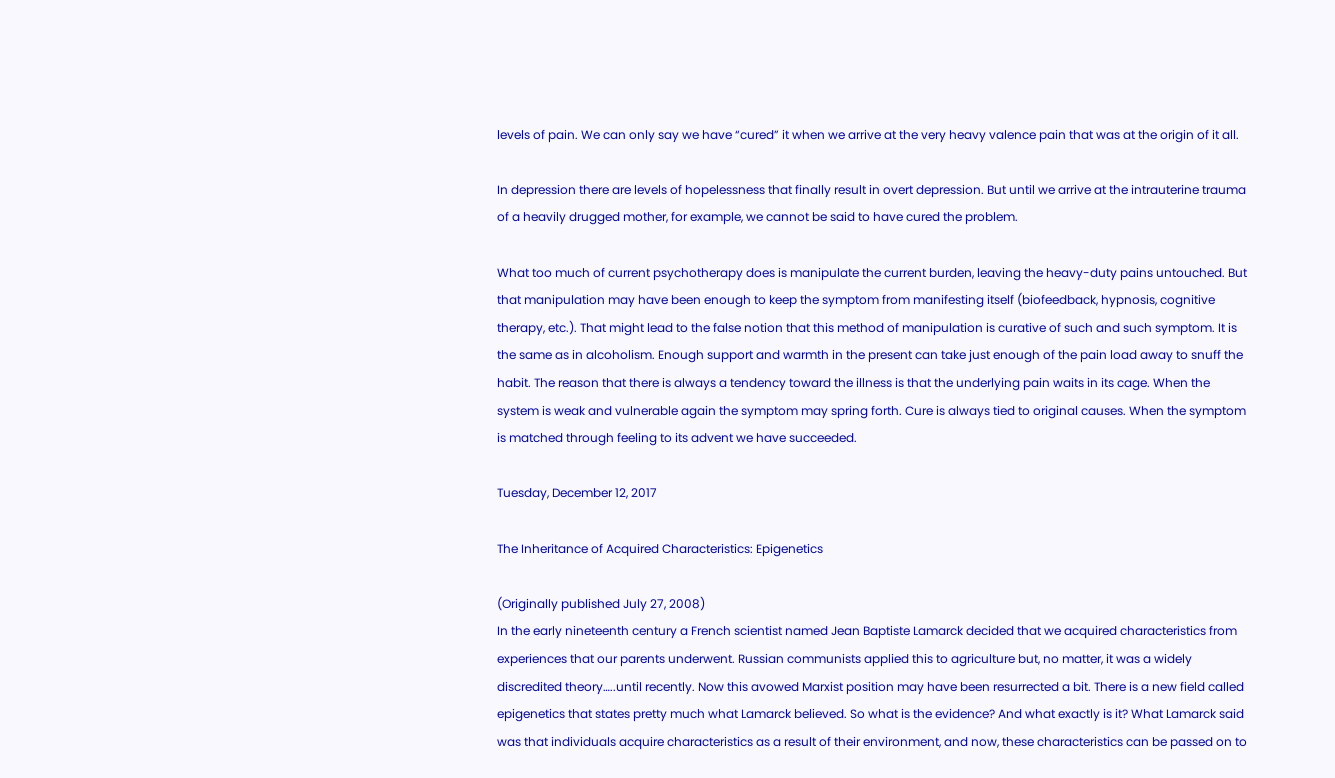levels of pain. We can only say we have “cured” it when we arrive at the very heavy valence pain that was at the origin of it all.

In depression there are levels of hopelessness that finally result in overt depression. But until we arrive at the intrauterine trauma of a heavily drugged mother, for example, we cannot be said to have cured the problem.

What too much of current psychotherapy does is manipulate the current burden, leaving the heavy-duty pains untouched. But that manipulation may have been enough to keep the symptom from manifesting itself (biofeedback, hypnosis, cognitive therapy, etc.). That might lead to the false notion that this method of manipulation is curative of such and such symptom. It is the same as in alcoholism. Enough support and warmth in the present can take just enough of the pain load away to snuff the habit. The reason that there is always a tendency toward the illness is that the underlying pain waits in its cage. When the system is weak and vulnerable again the symptom may spring forth. Cure is always tied to original causes. When the symptom is matched through feeling to its advent we have succeeded.

Tuesday, December 12, 2017

The Inheritance of Acquired Characteristics: Epigenetics

(Originally published July 27, 2008)
In the early nineteenth century a French scientist named Jean Baptiste Lamarck decided that we acquired characteristics from experiences that our parents underwent. Russian communists applied this to agriculture but, no matter, it was a widely discredited theory…..until recently. Now this avowed Marxist position may have been resurrected a bit. There is a new field called epigenetics that states pretty much what Lamarck believed. So what is the evidence? And what exactly is it? What Lamarck said was that individuals acquire characteristics as a result of their environment, and now, these characteristics can be passed on to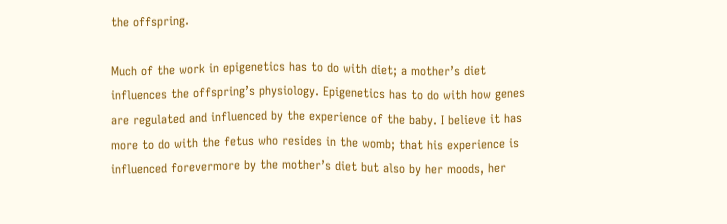the offspring.

Much of the work in epigenetics has to do with diet; a mother’s diet influences the offspring’s physiology. Epigenetics has to do with how genes are regulated and influenced by the experience of the baby. I believe it has more to do with the fetus who resides in the womb; that his experience is influenced forevermore by the mother’s diet but also by her moods, her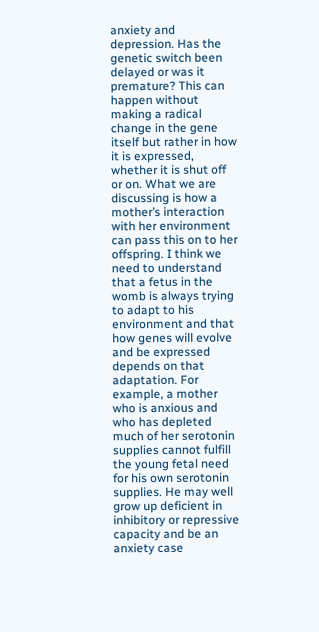anxiety and depression. Has the genetic switch been delayed or was it premature? This can happen without making a radical change in the gene itself but rather in how it is expressed, whether it is shut off or on. What we are discussing is how a mother’s interaction with her environment can pass this on to her offspring. I think we need to understand that a fetus in the womb is always trying to adapt to his environment and that how genes will evolve and be expressed depends on that adaptation. For example, a mother who is anxious and who has depleted much of her serotonin supplies cannot fulfill the young fetal need for his own serotonin supplies. He may well grow up deficient in inhibitory or repressive capacity and be an anxiety case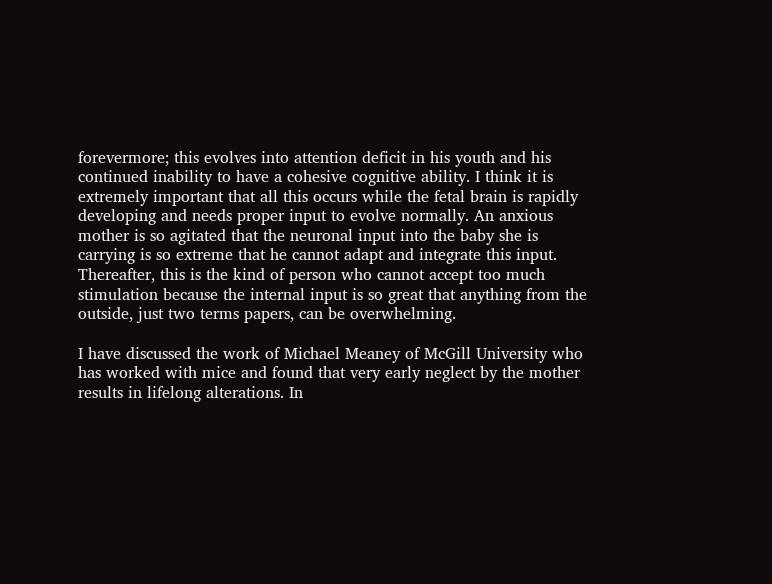forevermore; this evolves into attention deficit in his youth and his continued inability to have a cohesive cognitive ability. I think it is extremely important that all this occurs while the fetal brain is rapidly developing and needs proper input to evolve normally. An anxious mother is so agitated that the neuronal input into the baby she is carrying is so extreme that he cannot adapt and integrate this input. Thereafter, this is the kind of person who cannot accept too much stimulation because the internal input is so great that anything from the outside, just two terms papers, can be overwhelming.

I have discussed the work of Michael Meaney of McGill University who has worked with mice and found that very early neglect by the mother results in lifelong alterations. In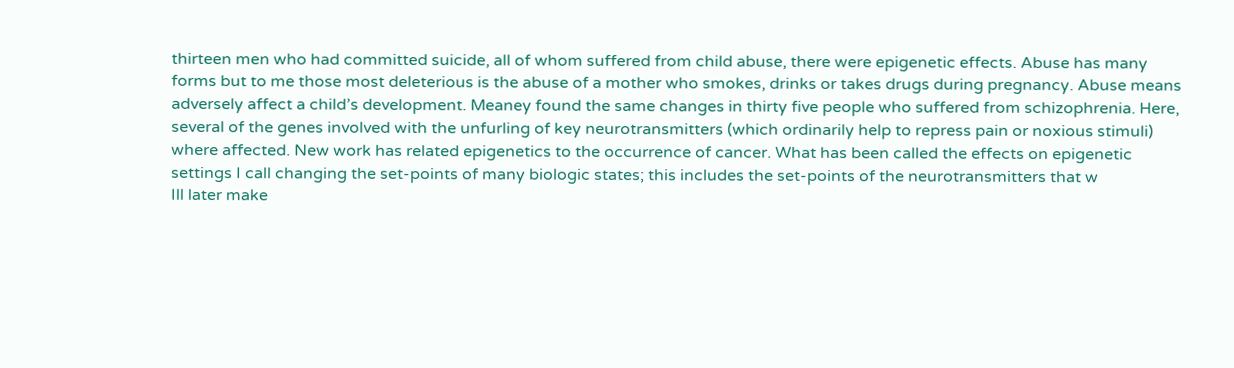thirteen men who had committed suicide, all of whom suffered from child abuse, there were epigenetic effects. Abuse has many forms but to me those most deleterious is the abuse of a mother who smokes, drinks or takes drugs during pregnancy. Abuse means adversely affect a child’s development. Meaney found the same changes in thirty five people who suffered from schizophrenia. Here, several of the genes involved with the unfurling of key neurotransmitters (which ordinarily help to repress pain or noxious stimuli) where affected. New work has related epigenetics to the occurrence of cancer. What has been called the effects on epigenetic settings I call changing the set-points of many biologic states; this includes the set-points of the neurotransmitters that w
Ill later make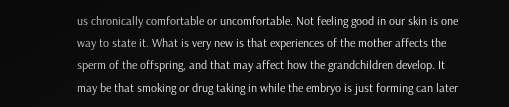us chronically comfortable or uncomfortable. Not feeling good in our skin is one way to state it. What is very new is that experiences of the mother affects the sperm of the offspring, and that may affect how the grandchildren develop. It may be that smoking or drug taking in while the embryo is just forming can later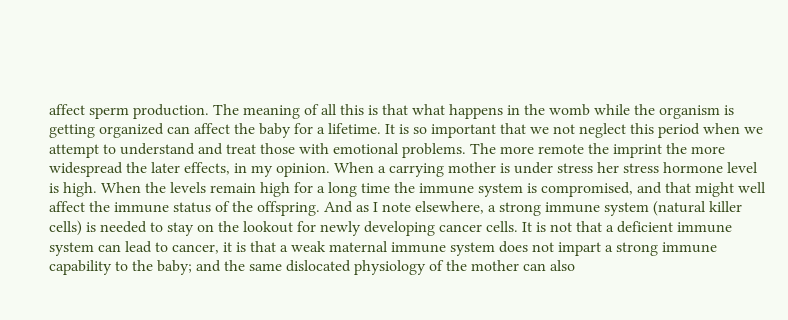affect sperm production. The meaning of all this is that what happens in the womb while the organism is getting organized can affect the baby for a lifetime. It is so important that we not neglect this period when we attempt to understand and treat those with emotional problems. The more remote the imprint the more widespread the later effects, in my opinion. When a carrying mother is under stress her stress hormone level is high. When the levels remain high for a long time the immune system is compromised, and that might well affect the immune status of the offspring. And as I note elsewhere, a strong immune system (natural killer cells) is needed to stay on the lookout for newly developing cancer cells. It is not that a deficient immune system can lead to cancer, it is that a weak maternal immune system does not impart a strong immune capability to the baby; and the same dislocated physiology of the mother can also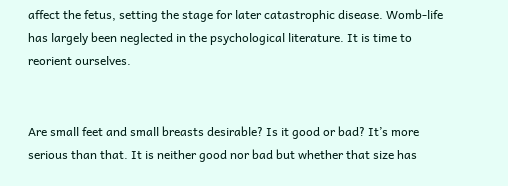affect the fetus, setting the stage for later catastrophic disease. Womb-life has largely been neglected in the psychological literature. It is time to reorient ourselves.


Are small feet and small breasts desirable? Is it good or bad? It’s more serious than that. It is neither good nor bad but whether that size has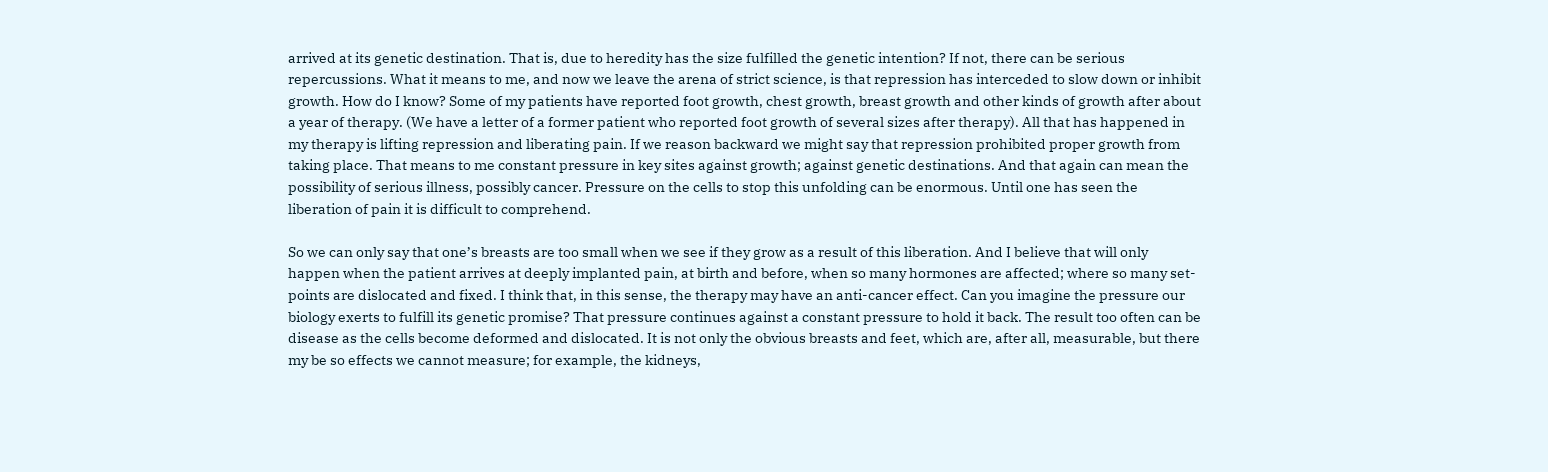arrived at its genetic destination. That is, due to heredity has the size fulfilled the genetic intention? If not, there can be serious repercussions. What it means to me, and now we leave the arena of strict science, is that repression has interceded to slow down or inhibit growth. How do I know? Some of my patients have reported foot growth, chest growth, breast growth and other kinds of growth after about a year of therapy. (We have a letter of a former patient who reported foot growth of several sizes after therapy). All that has happened in my therapy is lifting repression and liberating pain. If we reason backward we might say that repression prohibited proper growth from taking place. That means to me constant pressure in key sites against growth; against genetic destinations. And that again can mean the possibility of serious illness, possibly cancer. Pressure on the cells to stop this unfolding can be enormous. Until one has seen the liberation of pain it is difficult to comprehend.

So we can only say that one’s breasts are too small when we see if they grow as a result of this liberation. And I believe that will only happen when the patient arrives at deeply implanted pain, at birth and before, when so many hormones are affected; where so many set-points are dislocated and fixed. I think that, in this sense, the therapy may have an anti-cancer effect. Can you imagine the pressure our biology exerts to fulfill its genetic promise? That pressure continues against a constant pressure to hold it back. The result too often can be disease as the cells become deformed and dislocated. It is not only the obvious breasts and feet, which are, after all, measurable, but there my be so effects we cannot measure; for example, the kidneys,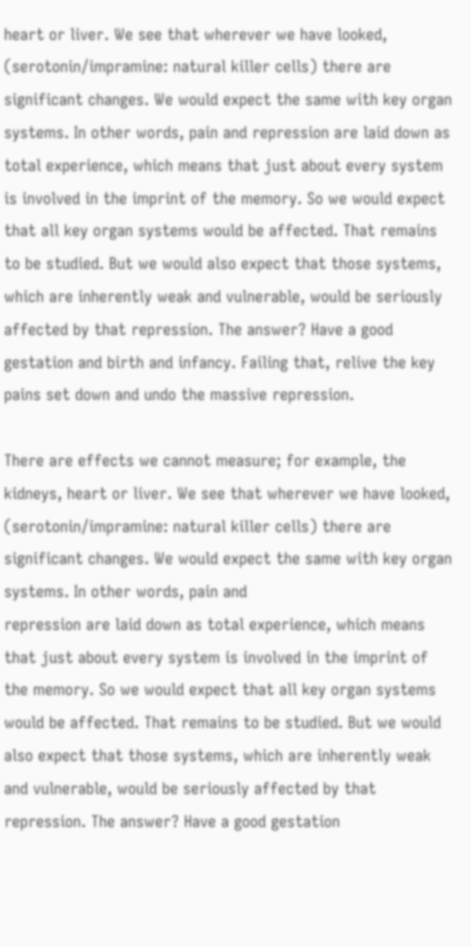heart or liver. We see that wherever we have looked, (serotonin/impramine: natural killer cells) there are significant changes. We would expect the same with key organ systems. In other words, pain and repression are laid down as total experience, which means that just about every system is involved in the imprint of the memory. So we would expect that all key organ systems would be affected. That remains to be studied. But we would also expect that those systems, which are inherently weak and vulnerable, would be seriously affected by that repression. The answer? Have a good gestation and birth and infancy. Failing that, relive the key pains set down and undo the massive repression.

There are effects we cannot measure; for example, the kidneys, heart or liver. We see that wherever we have looked, (serotonin/impramine: natural killer cells) there are significant changes. We would expect the same with key organ systems. In other words, pain and
repression are laid down as total experience, which means that just about every system is involved in the imprint of the memory. So we would expect that all key organ systems would be affected. That remains to be studied. But we would also expect that those systems, which are inherently weak and vulnerable, would be seriously affected by that repression. The answer? Have a good gestation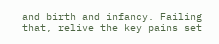and birth and infancy. Failing that, relive the key pains set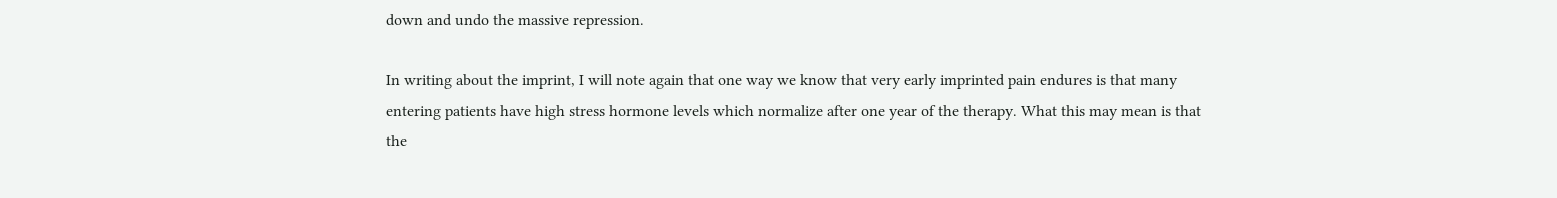down and undo the massive repression.

In writing about the imprint, I will note again that one way we know that very early imprinted pain endures is that many entering patients have high stress hormone levels which normalize after one year of the therapy. What this may mean is that the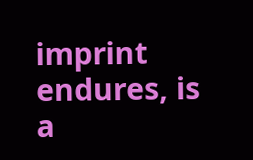imprint endures, is a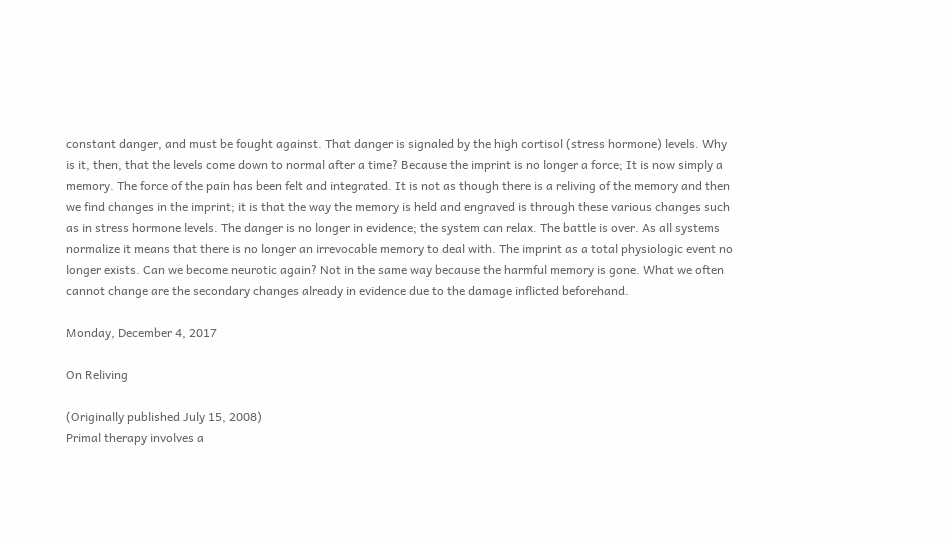constant danger, and must be fought against. That danger is signaled by the high cortisol (stress hormone) levels. Why is it, then, that the levels come down to normal after a time? Because the imprint is no longer a force; It is now simply a memory. The force of the pain has been felt and integrated. It is not as though there is a reliving of the memory and then we find changes in the imprint; it is that the way the memory is held and engraved is through these various changes such as in stress hormone levels. The danger is no longer in evidence; the system can relax. The battle is over. As all systems normalize it means that there is no longer an irrevocable memory to deal with. The imprint as a total physiologic event no longer exists. Can we become neurotic again? Not in the same way because the harmful memory is gone. What we often cannot change are the secondary changes already in evidence due to the damage inflicted beforehand.

Monday, December 4, 2017

On Reliving

(Originally published July 15, 2008)
Primal therapy involves a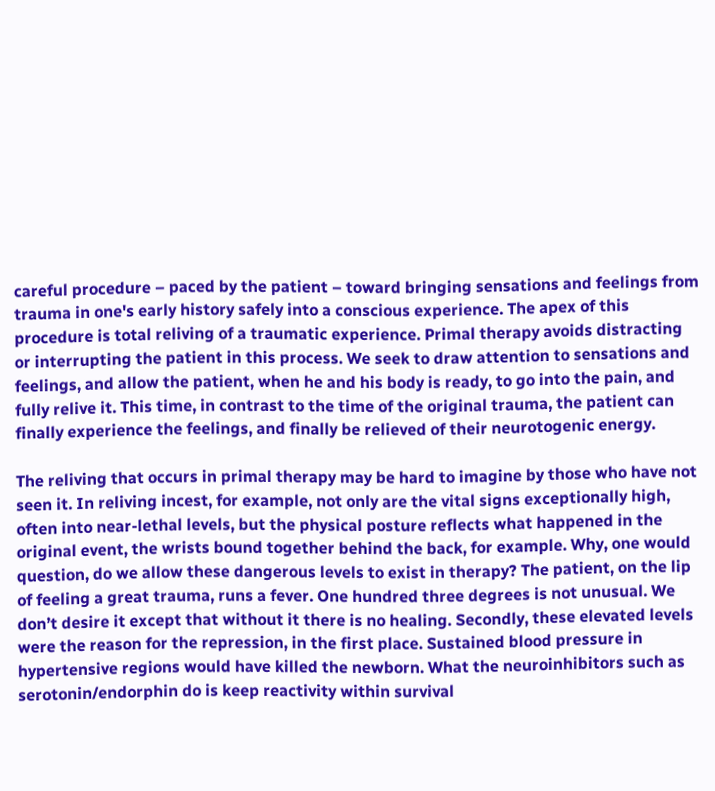careful procedure – paced by the patient – toward bringing sensations and feelings from trauma in one's early history safely into a conscious experience. The apex of this procedure is total reliving of a traumatic experience. Primal therapy avoids distracting or interrupting the patient in this process. We seek to draw attention to sensations and feelings, and allow the patient, when he and his body is ready, to go into the pain, and fully relive it. This time, in contrast to the time of the original trauma, the patient can finally experience the feelings, and finally be relieved of their neurotogenic energy.

The reliving that occurs in primal therapy may be hard to imagine by those who have not seen it. In reliving incest, for example, not only are the vital signs exceptionally high, often into near-lethal levels, but the physical posture reflects what happened in the original event, the wrists bound together behind the back, for example. Why, one would question, do we allow these dangerous levels to exist in therapy? The patient, on the lip of feeling a great trauma, runs a fever. One hundred three degrees is not unusual. We don’t desire it except that without it there is no healing. Secondly, these elevated levels were the reason for the repression, in the first place. Sustained blood pressure in hypertensive regions would have killed the newborn. What the neuroinhibitors such as serotonin/endorphin do is keep reactivity within survival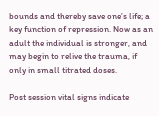bounds and thereby save one’s life; a key function of repression. Now as an adult the individual is stronger, and may begin to relive the trauma, if only in small titrated doses.

Post session vital signs indicate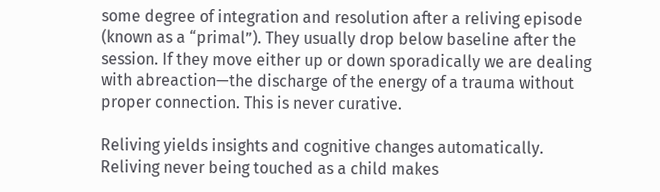some degree of integration and resolution after a reliving episode (known as a “primal”). They usually drop below baseline after the session. If they move either up or down sporadically we are dealing with abreaction—the discharge of the energy of a trauma without proper connection. This is never curative.

Reliving yields insights and cognitive changes automatically. Reliving never being touched as a child makes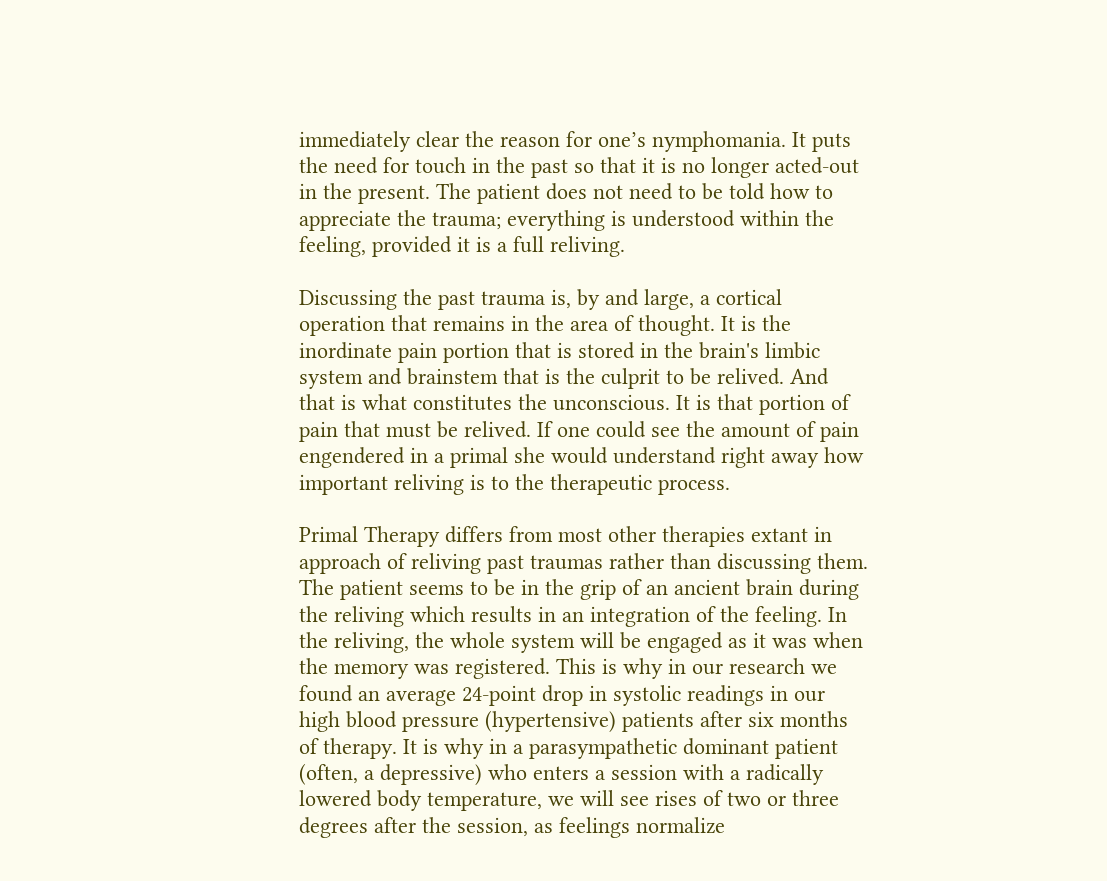immediately clear the reason for one’s nymphomania. It puts the need for touch in the past so that it is no longer acted-out in the present. The patient does not need to be told how to appreciate the trauma; everything is understood within the feeling, provided it is a full reliving.

Discussing the past trauma is, by and large, a cortical operation that remains in the area of thought. It is the inordinate pain portion that is stored in the brain's limbic system and brainstem that is the culprit to be relived. And that is what constitutes the unconscious. It is that portion of pain that must be relived. If one could see the amount of pain engendered in a primal she would understand right away how important reliving is to the therapeutic process.

Primal Therapy differs from most other therapies extant in approach of reliving past traumas rather than discussing them. The patient seems to be in the grip of an ancient brain during the reliving which results in an integration of the feeling. In the reliving, the whole system will be engaged as it was when the memory was registered. This is why in our research we found an average 24-point drop in systolic readings in our high blood pressure (hypertensive) patients after six months of therapy. It is why in a parasympathetic dominant patient (often, a depressive) who enters a session with a radically lowered body temperature, we will see rises of two or three degrees after the session, as feelings normalize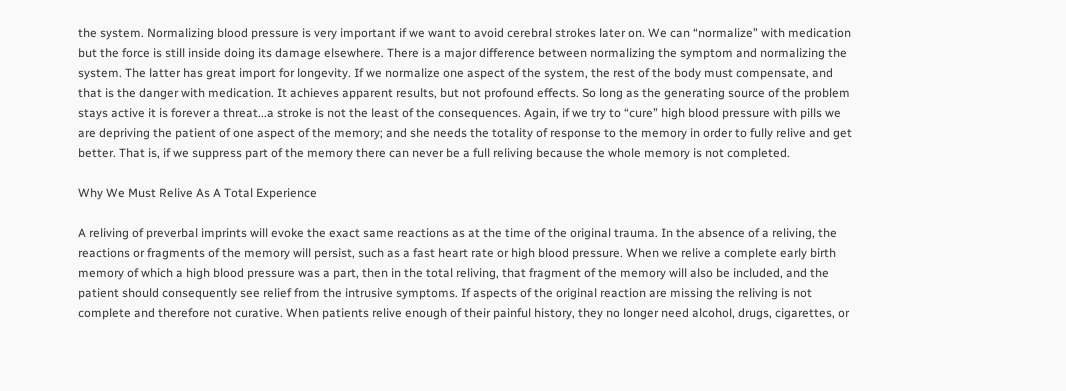the system. Normalizing blood pressure is very important if we want to avoid cerebral strokes later on. We can “normalize” with medication but the force is still inside doing its damage elsewhere. There is a major difference between normalizing the symptom and normalizing the system. The latter has great import for longevity. If we normalize one aspect of the system, the rest of the body must compensate, and that is the danger with medication. It achieves apparent results, but not profound effects. So long as the generating source of the problem stays active it is forever a threat...a stroke is not the least of the consequences. Again, if we try to “cure” high blood pressure with pills we are depriving the patient of one aspect of the memory; and she needs the totality of response to the memory in order to fully relive and get better. That is, if we suppress part of the memory there can never be a full reliving because the whole memory is not completed.

Why We Must Relive As A Total Experience

A reliving of preverbal imprints will evoke the exact same reactions as at the time of the original trauma. In the absence of a reliving, the reactions or fragments of the memory will persist, such as a fast heart rate or high blood pressure. When we relive a complete early birth memory of which a high blood pressure was a part, then in the total reliving, that fragment of the memory will also be included, and the patient should consequently see relief from the intrusive symptoms. If aspects of the original reaction are missing the reliving is not complete and therefore not curative. When patients relive enough of their painful history, they no longer need alcohol, drugs, cigarettes, or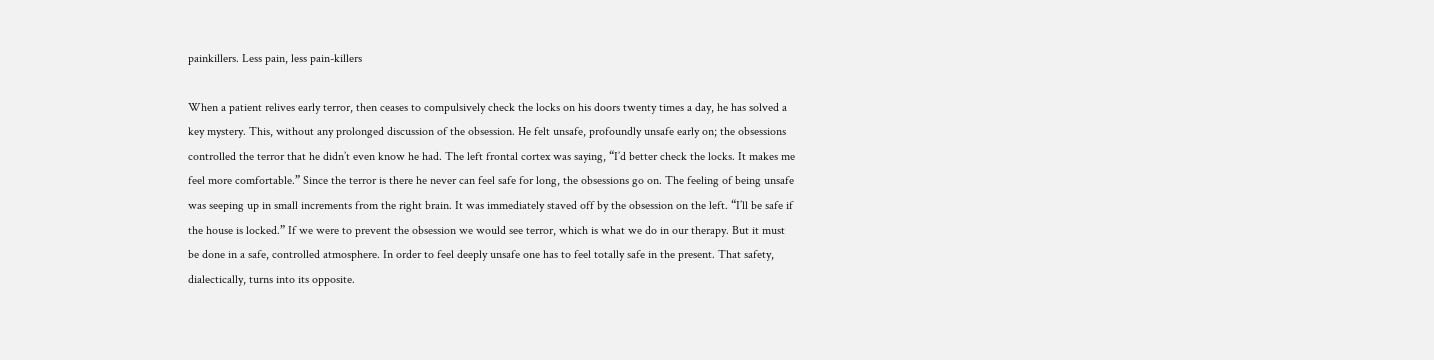painkillers. Less pain, less pain-killers

When a patient relives early terror, then ceases to compulsively check the locks on his doors twenty times a day, he has solved a key mystery. This, without any prolonged discussion of the obsession. He felt unsafe, profoundly unsafe early on; the obsessions controlled the terror that he didn’t even know he had. The left frontal cortex was saying, “I’d better check the locks. It makes me feel more comfortable.” Since the terror is there he never can feel safe for long, the obsessions go on. The feeling of being unsafe was seeping up in small increments from the right brain. It was immediately staved off by the obsession on the left. “I’ll be safe if the house is locked.” If we were to prevent the obsession we would see terror, which is what we do in our therapy. But it must be done in a safe, controlled atmosphere. In order to feel deeply unsafe one has to feel totally safe in the present. That safety, dialectically, turns into its opposite.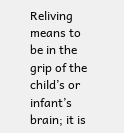Reliving means to be in the grip of the child’s or infant’s brain; it is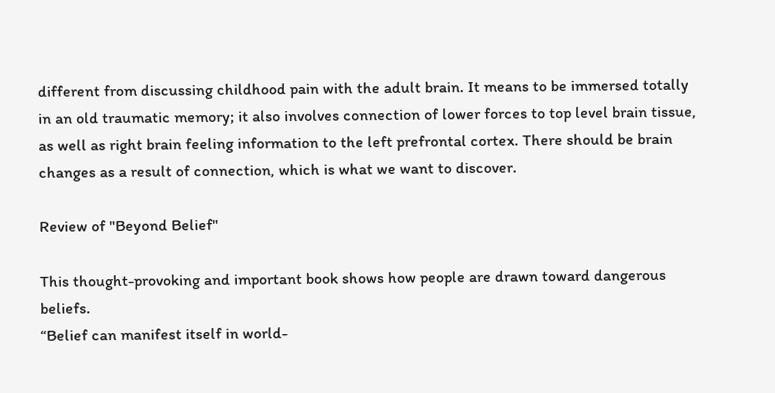different from discussing childhood pain with the adult brain. It means to be immersed totally in an old traumatic memory; it also involves connection of lower forces to top level brain tissue, as well as right brain feeling information to the left prefrontal cortex. There should be brain changes as a result of connection, which is what we want to discover.

Review of "Beyond Belief"

This thought-provoking and important book shows how people are drawn toward dangerous beliefs.
“Belief can manifest itself in world-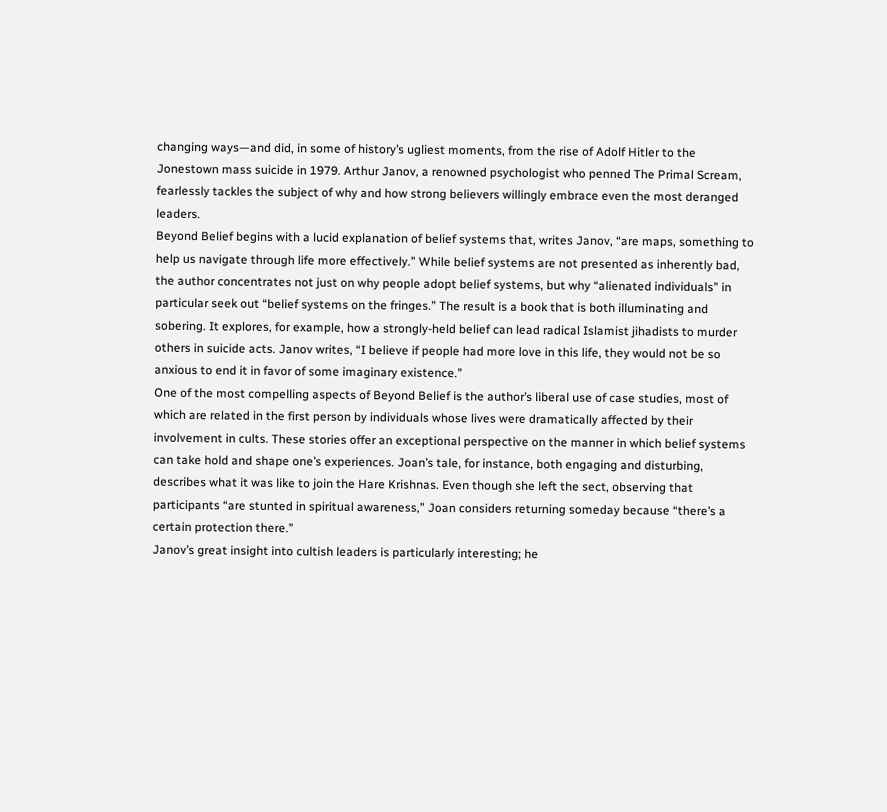changing ways—and did, in some of history’s ugliest moments, from the rise of Adolf Hitler to the Jonestown mass suicide in 1979. Arthur Janov, a renowned psychologist who penned The Primal Scream, fearlessly tackles the subject of why and how strong believers willingly embrace even the most deranged leaders.
Beyond Belief begins with a lucid explanation of belief systems that, writes Janov, “are maps, something to help us navigate through life more effectively.” While belief systems are not presented as inherently bad, the author concentrates not just on why people adopt belief systems, but why “alienated individuals” in particular seek out “belief systems on the fringes.” The result is a book that is both illuminating and sobering. It explores, for example, how a strongly-held belief can lead radical Islamist jihadists to murder others in suicide acts. Janov writes, “I believe if people had more love in this life, they would not be so anxious to end it in favor of some imaginary existence.”
One of the most compelling aspects of Beyond Belief is the author’s liberal use of case studies, most of which are related in the first person by individuals whose lives were dramatically affected by their involvement in cults. These stories offer an exceptional perspective on the manner in which belief systems can take hold and shape one’s experiences. Joan’s tale, for instance, both engaging and disturbing, describes what it was like to join the Hare Krishnas. Even though she left the sect, observing that participants “are stunted in spiritual awareness,” Joan considers returning someday because “there’s a certain protection there.”
Janov’s great insight into cultish leaders is particularly interesting; he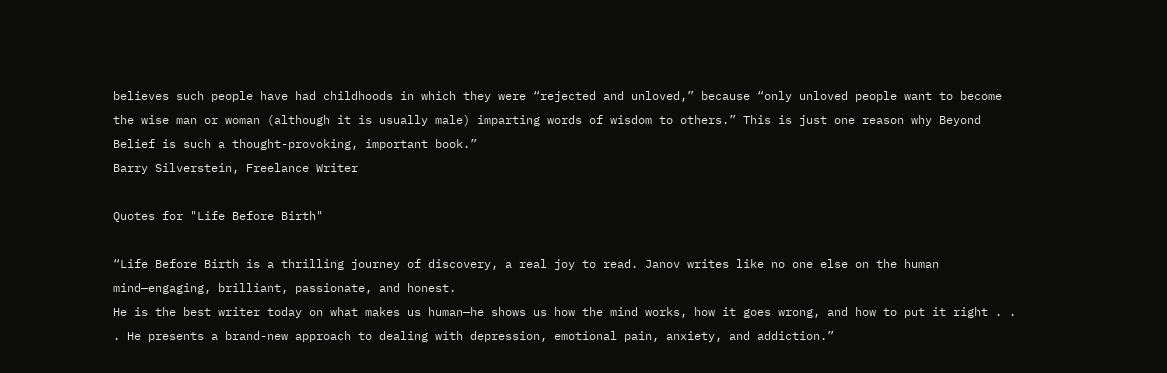believes such people have had childhoods in which they were “rejected and unloved,” because “only unloved people want to become the wise man or woman (although it is usually male) imparting words of wisdom to others.” This is just one reason why Beyond Belief is such a thought-provoking, important book.”
Barry Silverstein, Freelance Writer

Quotes for "Life Before Birth"

“Life Before Birth is a thrilling journey of discovery, a real joy to read. Janov writes like no one else on the human mind—engaging, brilliant, passionate, and honest.
He is the best writer today on what makes us human—he shows us how the mind works, how it goes wrong, and how to put it right . . . He presents a brand-new approach to dealing with depression, emotional pain, anxiety, and addiction.”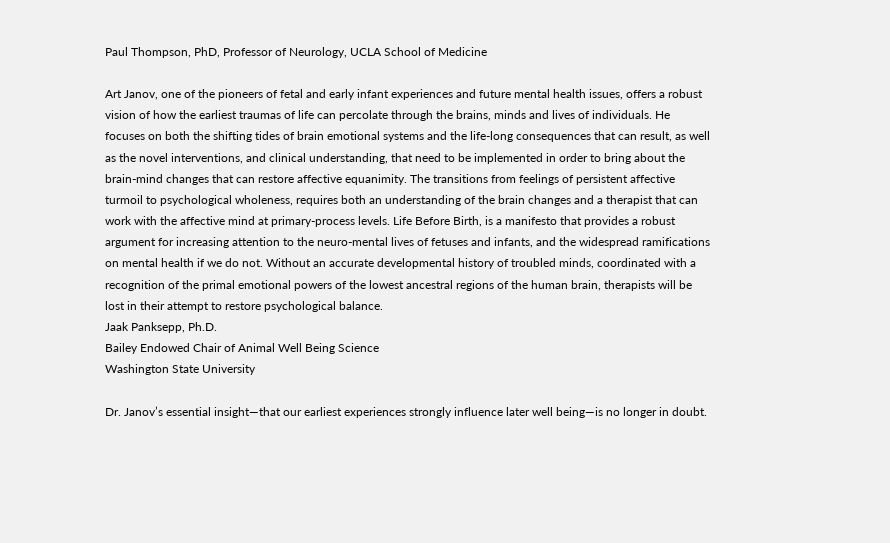Paul Thompson, PhD, Professor of Neurology, UCLA School of Medicine

Art Janov, one of the pioneers of fetal and early infant experiences and future mental health issues, offers a robust vision of how the earliest traumas of life can percolate through the brains, minds and lives of individuals. He focuses on both the shifting tides of brain emotional systems and the life-long consequences that can result, as well as the novel interventions, and clinical understanding, that need to be implemented in order to bring about the brain-mind changes that can restore affective equanimity. The transitions from feelings of persistent affective turmoil to psychological wholeness, requires both an understanding of the brain changes and a therapist that can work with the affective mind at primary-process levels. Life Before Birth, is a manifesto that provides a robust argument for increasing attention to the neuro-mental lives of fetuses and infants, and the widespread ramifications on mental health if we do not. Without an accurate developmental history of troubled minds, coordinated with a recognition of the primal emotional powers of the lowest ancestral regions of the human brain, therapists will be lost in their attempt to restore psychological balance.
Jaak Panksepp, Ph.D.
Bailey Endowed Chair of Animal Well Being Science
Washington State University

Dr. Janov’s essential insight—that our earliest experiences strongly influence later well being—is no longer in doubt.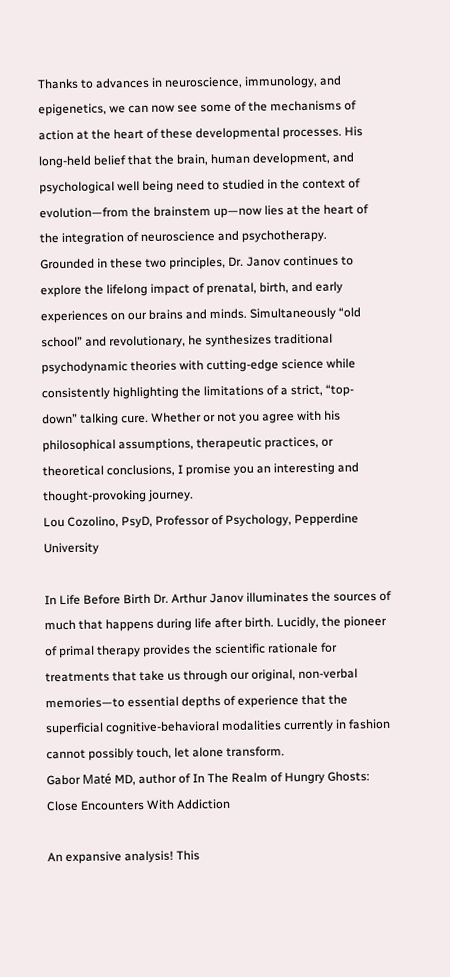Thanks to advances in neuroscience, immunology, and epigenetics, we can now see some of the mechanisms of action at the heart of these developmental processes. His long-held belief that the brain, human development, and psychological well being need to studied in the context of evolution—from the brainstem up—now lies at the heart of the integration of neuroscience and psychotherapy.
Grounded in these two principles, Dr. Janov continues to explore the lifelong impact of prenatal, birth, and early experiences on our brains and minds. Simultaneously “old school” and revolutionary, he synthesizes traditional psychodynamic theories with cutting-edge science while consistently highlighting the limitations of a strict, “top-down” talking cure. Whether or not you agree with his philosophical assumptions, therapeutic practices, or theoretical conclusions, I promise you an interesting and thought-provoking journey.
Lou Cozolino, PsyD, Professor of Psychology, Pepperdine University

In Life Before Birth Dr. Arthur Janov illuminates the sources of much that happens during life after birth. Lucidly, the pioneer of primal therapy provides the scientific rationale for treatments that take us through our original, non-verbal memories—to essential depths of experience that the superficial cognitive-behavioral modalities currently in fashion cannot possibly touch, let alone transform.
Gabor Maté MD, author of In The Realm of Hungry Ghosts: Close Encounters With Addiction

An expansive analysis! This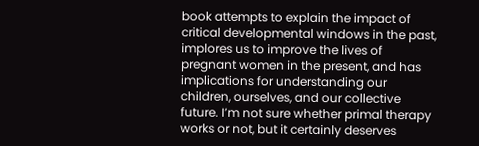book attempts to explain the impact of critical developmental windows in the past, implores us to improve the lives of pregnant women in the present, and has implications for understanding our children, ourselves, and our collective future. I’m not sure whether primal therapy works or not, but it certainly deserves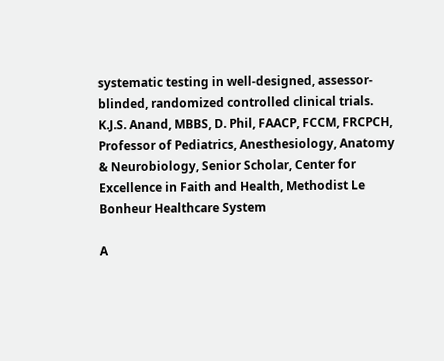systematic testing in well-designed, assessor-blinded, randomized controlled clinical trials.
K.J.S. Anand, MBBS, D. Phil, FAACP, FCCM, FRCPCH, Professor of Pediatrics, Anesthesiology, Anatomy & Neurobiology, Senior Scholar, Center for Excellence in Faith and Health, Methodist Le Bonheur Healthcare System

A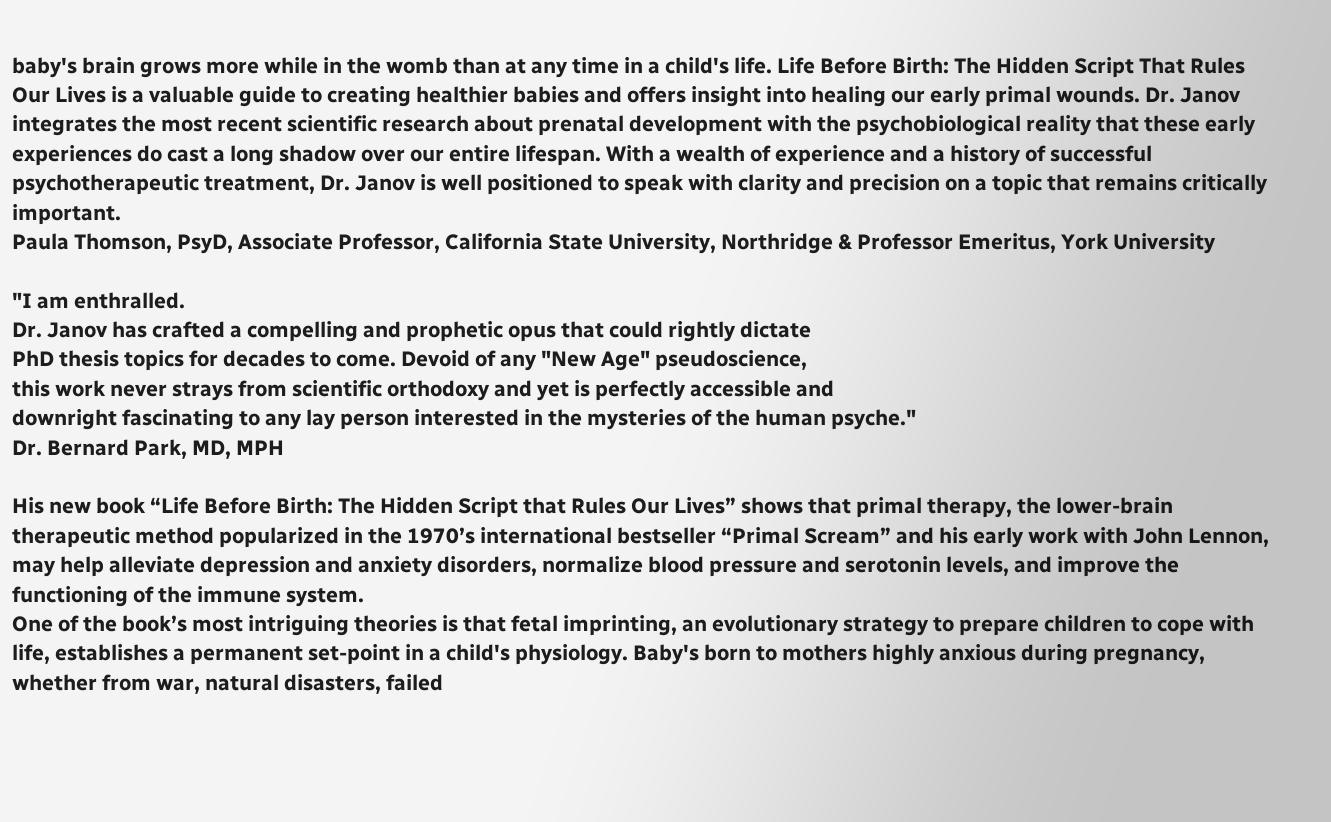baby's brain grows more while in the womb than at any time in a child's life. Life Before Birth: The Hidden Script That Rules Our Lives is a valuable guide to creating healthier babies and offers insight into healing our early primal wounds. Dr. Janov integrates the most recent scientific research about prenatal development with the psychobiological reality that these early experiences do cast a long shadow over our entire lifespan. With a wealth of experience and a history of successful psychotherapeutic treatment, Dr. Janov is well positioned to speak with clarity and precision on a topic that remains critically important.
Paula Thomson, PsyD, Associate Professor, California State University, Northridge & Professor Emeritus, York University

"I am enthralled.
Dr. Janov has crafted a compelling and prophetic opus that could rightly dictate
PhD thesis topics for decades to come. Devoid of any "New Age" pseudoscience,
this work never strays from scientific orthodoxy and yet is perfectly accessible and
downright fascinating to any lay person interested in the mysteries of the human psyche."
Dr. Bernard Park, MD, MPH

His new book “Life Before Birth: The Hidden Script that Rules Our Lives” shows that primal therapy, the lower-brain therapeutic method popularized in the 1970’s international bestseller “Primal Scream” and his early work with John Lennon, may help alleviate depression and anxiety disorders, normalize blood pressure and serotonin levels, and improve the functioning of the immune system.
One of the book’s most intriguing theories is that fetal imprinting, an evolutionary strategy to prepare children to cope with life, establishes a permanent set-point in a child's physiology. Baby's born to mothers highly anxious during pregnancy, whether from war, natural disasters, failed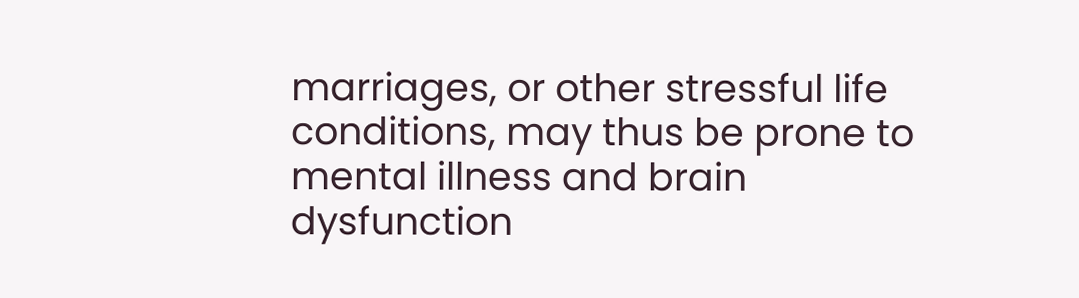marriages, or other stressful life conditions, may thus be prone to mental illness and brain dysfunction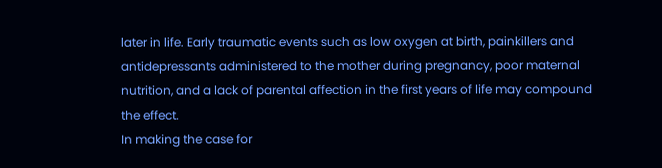later in life. Early traumatic events such as low oxygen at birth, painkillers and antidepressants administered to the mother during pregnancy, poor maternal nutrition, and a lack of parental affection in the first years of life may compound the effect.
In making the case for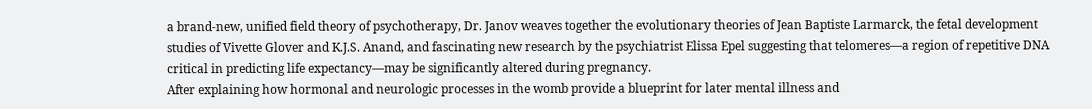a brand-new, unified field theory of psychotherapy, Dr. Janov weaves together the evolutionary theories of Jean Baptiste Larmarck, the fetal development studies of Vivette Glover and K.J.S. Anand, and fascinating new research by the psychiatrist Elissa Epel suggesting that telomeres—a region of repetitive DNA critical in predicting life expectancy—may be significantly altered during pregnancy.
After explaining how hormonal and neurologic processes in the womb provide a blueprint for later mental illness and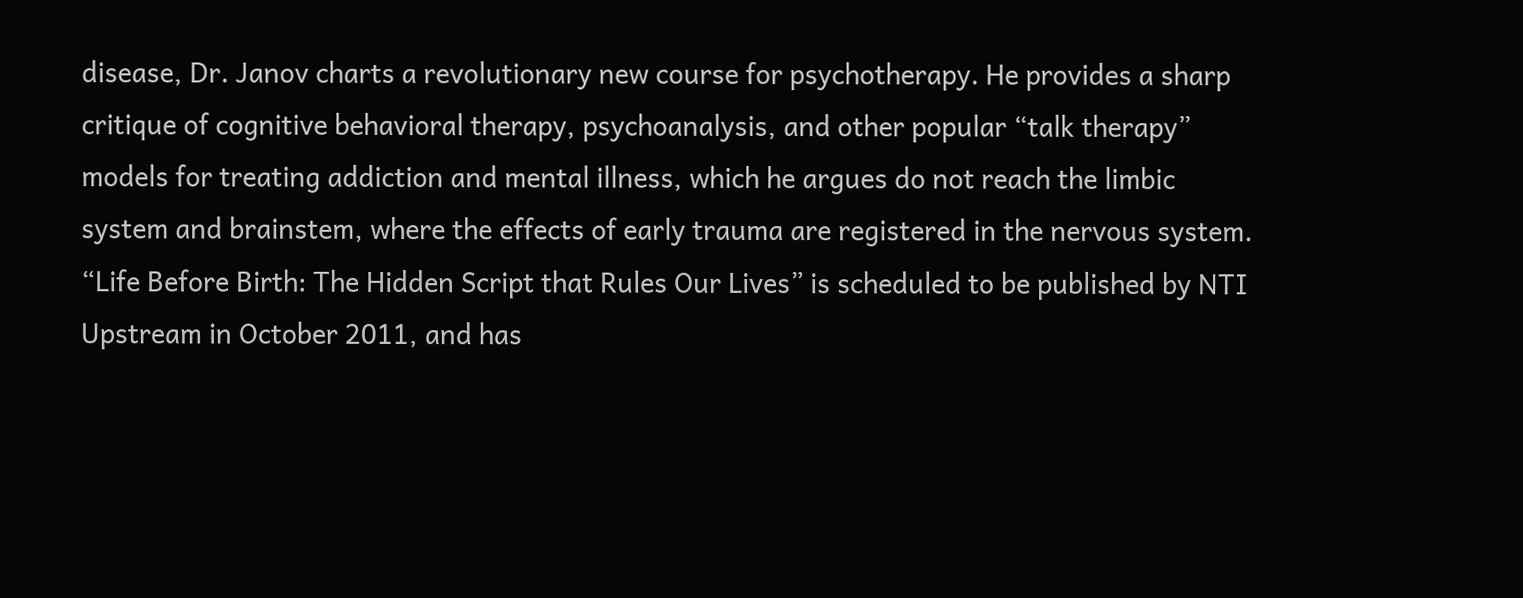disease, Dr. Janov charts a revolutionary new course for psychotherapy. He provides a sharp critique of cognitive behavioral therapy, psychoanalysis, and other popular “talk therapy” models for treating addiction and mental illness, which he argues do not reach the limbic system and brainstem, where the effects of early trauma are registered in the nervous system.
“Life Before Birth: The Hidden Script that Rules Our Lives” is scheduled to be published by NTI Upstream in October 2011, and has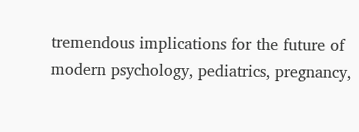tremendous implications for the future of modern psychology, pediatrics, pregnancy,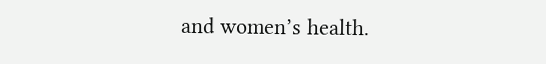and women’s health.